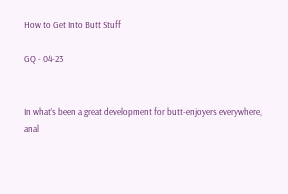How to Get Into Butt Stuff

GQ - 04-23


In what’s been a great development for butt-enjoyers everywhere, anal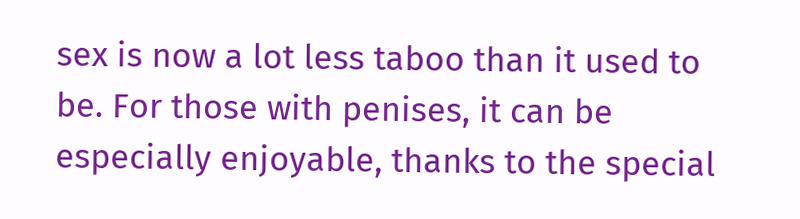sex is now a lot less taboo than it used to be. For those with penises, it can be especially enjoyable, thanks to the special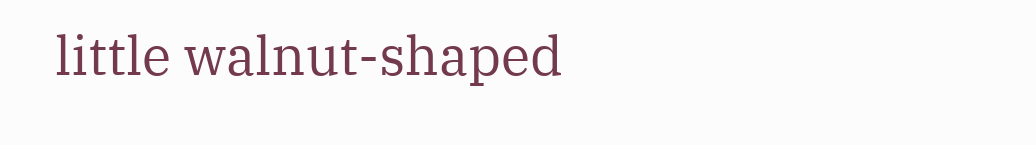little walnut-shaped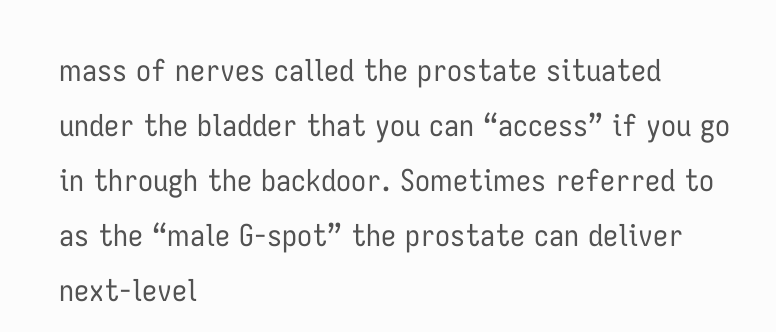mass of nerves called the prostate situated under the bladder that you can “access” if you go in through the backdoor. Sometimes referred to as the “male G-spot” the prostate can deliver next-level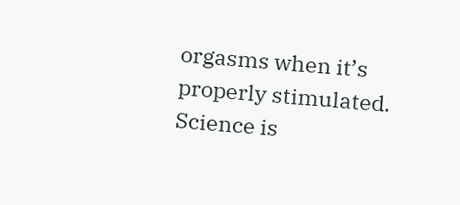orgasms when it’s properly stimulated. Science is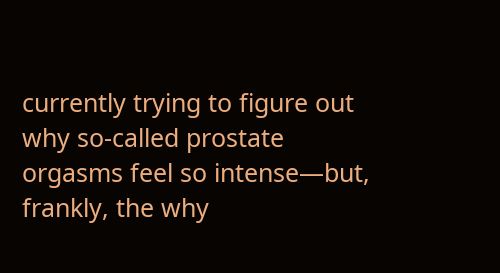currently trying to figure out why so-called prostate orgasms feel so intense—but, frankly, the why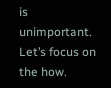is unimportant. Let’s focus on the how.